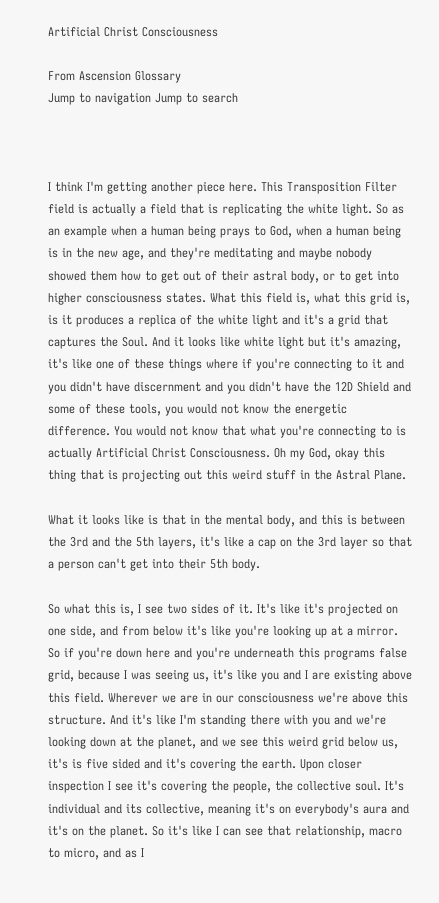Artificial Christ Consciousness

From Ascension Glossary
Jump to navigation Jump to search



I think I'm getting another piece here. This Transposition Filter field is actually a field that is replicating the white light. So as an example when a human being prays to God, when a human being is in the new age, and they're meditating and maybe nobody showed them how to get out of their astral body, or to get into higher consciousness states. What this field is, what this grid is, is it produces a replica of the white light and it's a grid that captures the Soul. And it looks like white light but it's amazing, it's like one of these things where if you're connecting to it and you didn't have discernment and you didn't have the 12D Shield and some of these tools, you would not know the energetic difference. You would not know that what you're connecting to is actually Artificial Christ Consciousness. Oh my God, okay this thing that is projecting out this weird stuff in the Astral Plane.

What it looks like is that in the mental body, and this is between the 3rd and the 5th layers, it's like a cap on the 3rd layer so that a person can't get into their 5th body.

So what this is, I see two sides of it. It's like it's projected on one side, and from below it's like you're looking up at a mirror. So if you're down here and you're underneath this programs false grid, because I was seeing us, it's like you and I are existing above this field. Wherever we are in our consciousness we're above this structure. And it's like I'm standing there with you and we're looking down at the planet, and we see this weird grid below us, it's is five sided and it's covering the earth. Upon closer inspection I see it's covering the people, the collective soul. It's individual and its collective, meaning it's on everybody's aura and it's on the planet. So it's like I can see that relationship, macro to micro, and as I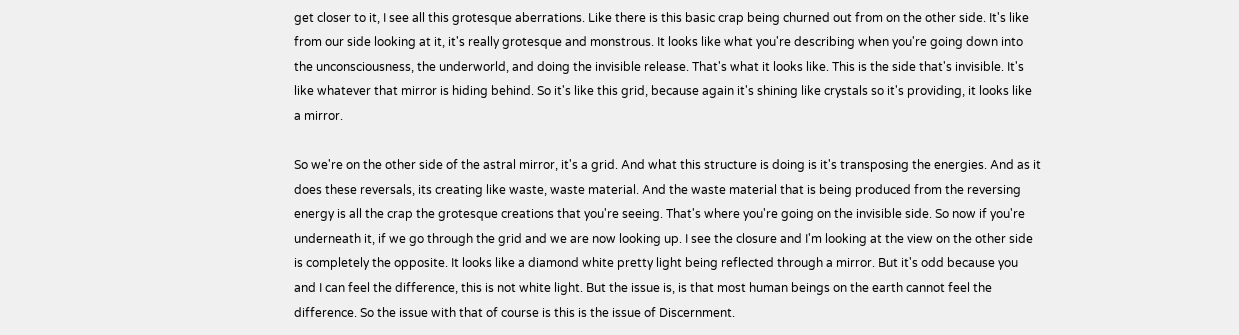get closer to it, I see all this grotesque aberrations. Like there is this basic crap being churned out from on the other side. It's like from our side looking at it, it's really grotesque and monstrous. It looks like what you're describing when you're going down into the unconsciousness, the underworld, and doing the invisible release. That's what it looks like. This is the side that's invisible. It's like whatever that mirror is hiding behind. So it's like this grid, because again it's shining like crystals so it's providing, it looks like a mirror.

So we're on the other side of the astral mirror, it's a grid. And what this structure is doing is it's transposing the energies. And as it does these reversals, its creating like waste, waste material. And the waste material that is being produced from the reversing energy is all the crap the grotesque creations that you're seeing. That's where you're going on the invisible side. So now if you're underneath it, if we go through the grid and we are now looking up. I see the closure and I'm looking at the view on the other side is completely the opposite. It looks like a diamond white pretty light being reflected through a mirror. But it's odd because you and I can feel the difference, this is not white light. But the issue is, is that most human beings on the earth cannot feel the difference. So the issue with that of course is this is the issue of Discernment.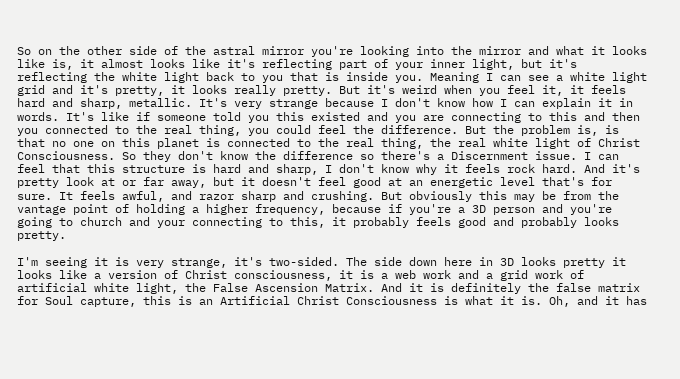So on the other side of the astral mirror you're looking into the mirror and what it looks like is, it almost looks like it's reflecting part of your inner light, but it's reflecting the white light back to you that is inside you. Meaning I can see a white light grid and it's pretty, it looks really pretty. But it's weird when you feel it, it feels hard and sharp, metallic. It's very strange because I don't know how I can explain it in words. It's like if someone told you this existed and you are connecting to this and then you connected to the real thing, you could feel the difference. But the problem is, is that no one on this planet is connected to the real thing, the real white light of Christ Consciousness. So they don't know the difference so there's a Discernment issue. I can feel that this structure is hard and sharp, I don't know why it feels rock hard. And it's pretty look at or far away, but it doesn't feel good at an energetic level that's for sure. It feels awful, and razor sharp and crushing. But obviously this may be from the vantage point of holding a higher frequency, because if you're a 3D person and you're going to church and your connecting to this, it probably feels good and probably looks pretty.

I'm seeing it is very strange, it's two-sided. The side down here in 3D looks pretty it looks like a version of Christ consciousness, it is a web work and a grid work of artificial white light, the False Ascension Matrix. And it is definitely the false matrix for Soul capture, this is an Artificial Christ Consciousness is what it is. Oh, and it has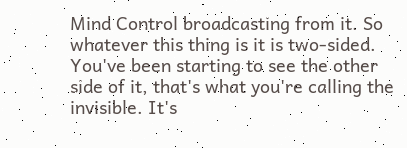Mind Control broadcasting from it. So whatever this thing is it is two-sided. You've been starting to see the other side of it, that's what you're calling the invisible. It's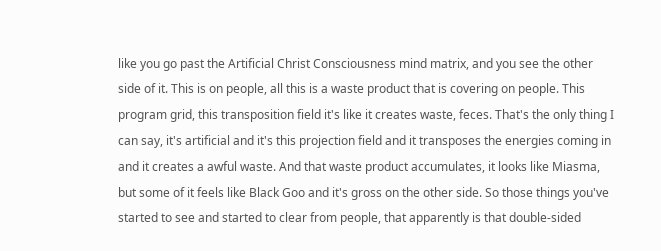like you go past the Artificial Christ Consciousness mind matrix, and you see the other side of it. This is on people, all this is a waste product that is covering on people. This program grid, this transposition field it's like it creates waste, feces. That's the only thing I can say, it's artificial and it's this projection field and it transposes the energies coming in and it creates a awful waste. And that waste product accumulates, it looks like Miasma, but some of it feels like Black Goo and it's gross on the other side. So those things you've started to see and started to clear from people, that apparently is that double-sided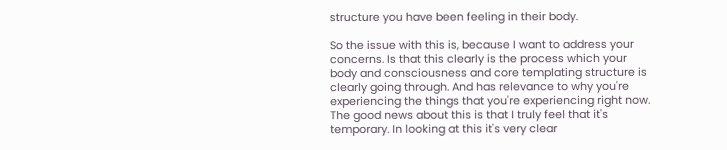structure you have been feeling in their body.

So the issue with this is, because I want to address your concerns. Is that this clearly is the process which your body and consciousness and core templating structure is clearly going through. And has relevance to why you're experiencing the things that you're experiencing right now. The good news about this is that I truly feel that it's temporary. In looking at this it's very clear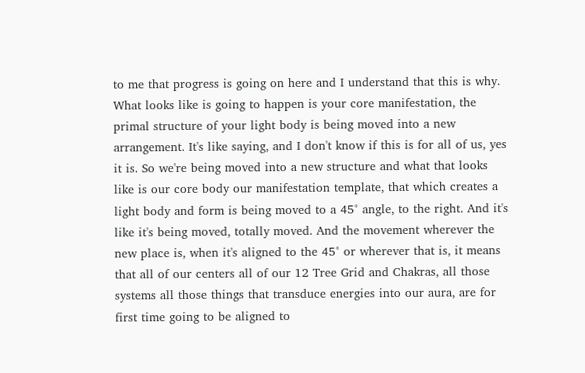to me that progress is going on here and I understand that this is why. What looks like is going to happen is your core manifestation, the primal structure of your light body is being moved into a new arrangement. It's like saying, and I don't know if this is for all of us, yes it is. So we're being moved into a new structure and what that looks like is our core body our manifestation template, that which creates a light body and form is being moved to a 45° angle, to the right. And it's like it's being moved, totally moved. And the movement wherever the new place is, when it's aligned to the 45° or wherever that is, it means that all of our centers all of our 12 Tree Grid and Chakras, all those systems all those things that transduce energies into our aura, are for first time going to be aligned to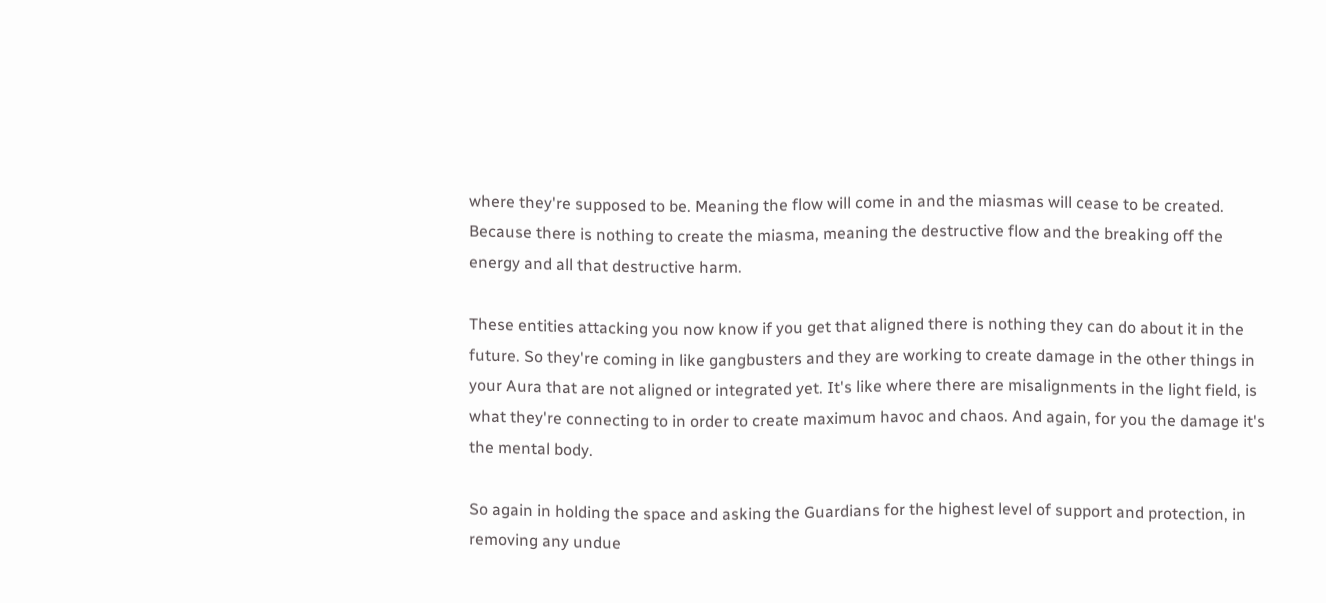where they're supposed to be. Meaning the flow will come in and the miasmas will cease to be created. Because there is nothing to create the miasma, meaning the destructive flow and the breaking off the energy and all that destructive harm.

These entities attacking you now know if you get that aligned there is nothing they can do about it in the future. So they're coming in like gangbusters and they are working to create damage in the other things in your Aura that are not aligned or integrated yet. It's like where there are misalignments in the light field, is what they're connecting to in order to create maximum havoc and chaos. And again, for you the damage it's the mental body.

So again in holding the space and asking the Guardians for the highest level of support and protection, in removing any undue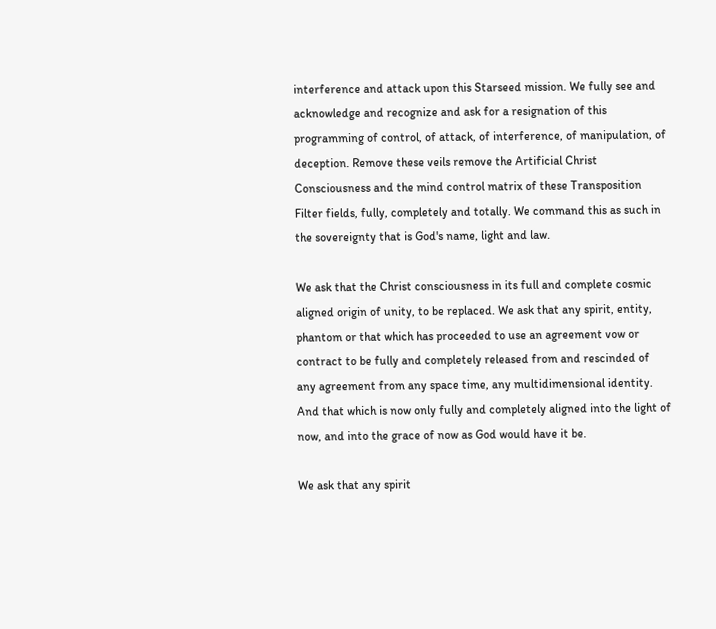interference and attack upon this Starseed mission. We fully see and acknowledge and recognize and ask for a resignation of this programming of control, of attack, of interference, of manipulation, of deception. Remove these veils remove the Artificial Christ Consciousness and the mind control matrix of these Transposition Filter fields, fully, completely and totally. We command this as such in the sovereignty that is God's name, light and law.

We ask that the Christ consciousness in its full and complete cosmic aligned origin of unity, to be replaced. We ask that any spirit, entity, phantom or that which has proceeded to use an agreement vow or contract to be fully and completely released from and rescinded of any agreement from any space time, any multidimensional identity. And that which is now only fully and completely aligned into the light of now, and into the grace of now as God would have it be.

We ask that any spirit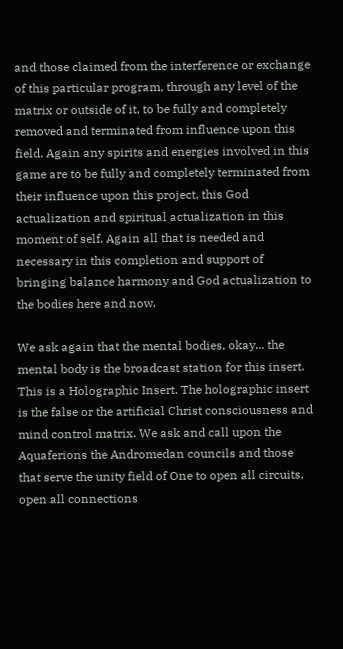and those claimed from the interference or exchange of this particular program, through any level of the matrix or outside of it, to be fully and completely removed and terminated from influence upon this field. Again any spirits and energies involved in this game are to be fully and completely terminated from their influence upon this project, this God actualization and spiritual actualization in this moment of self. Again all that is needed and necessary in this completion and support of bringing balance harmony and God actualization to the bodies here and now.

We ask again that the mental bodies, okay... the mental body is the broadcast station for this insert. This is a Holographic Insert. The holographic insert is the false or the artificial Christ consciousness and mind control matrix. We ask and call upon the Aquaferions the Andromedan councils and those that serve the unity field of One to open all circuits, open all connections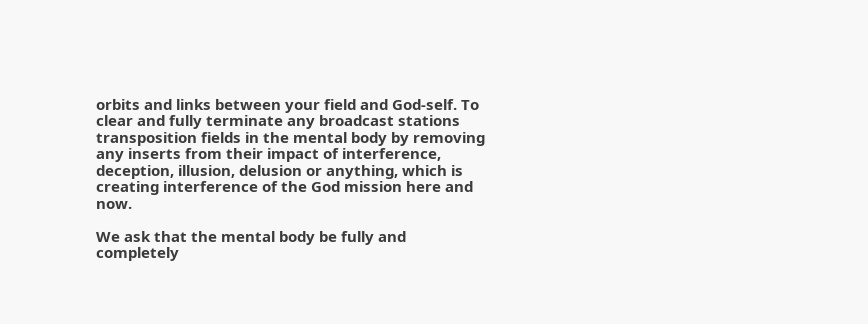orbits and links between your field and God-self. To clear and fully terminate any broadcast stations transposition fields in the mental body by removing any inserts from their impact of interference, deception, illusion, delusion or anything, which is creating interference of the God mission here and now.

We ask that the mental body be fully and completely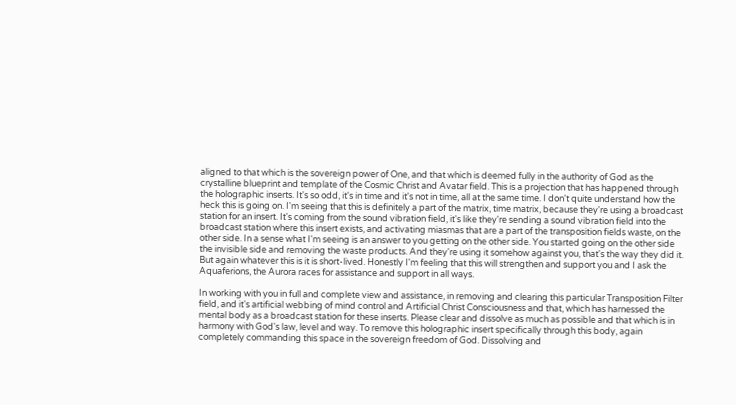aligned to that which is the sovereign power of One, and that which is deemed fully in the authority of God as the crystalline blueprint and template of the Cosmic Christ and Avatar field. This is a projection that has happened through the holographic inserts. It's so odd, it's in time and it's not in time, all at the same time. I don't quite understand how the heck this is going on. I'm seeing that this is definitely a part of the matrix, time matrix, because they're using a broadcast station for an insert. It's coming from the sound vibration field, it's like they're sending a sound vibration field into the broadcast station where this insert exists, and activating miasmas that are a part of the transposition fields waste, on the other side. In a sense what I'm seeing is an answer to you getting on the other side. You started going on the other side the invisible side and removing the waste products. And they're using it somehow against you, that's the way they did it. But again whatever this is it is short-lived. Honestly I'm feeling that this will strengthen and support you and I ask the Aquaferions, the Aurora races for assistance and support in all ways.

In working with you in full and complete view and assistance, in removing and clearing this particular Transposition Filter field, and it's artificial webbing of mind control and Artificial Christ Consciousness and that, which has harnessed the mental body as a broadcast station for these inserts. Please clear and dissolve as much as possible and that which is in harmony with God's law, level and way. To remove this holographic insert specifically through this body, again completely commanding this space in the sovereign freedom of God. Dissolving and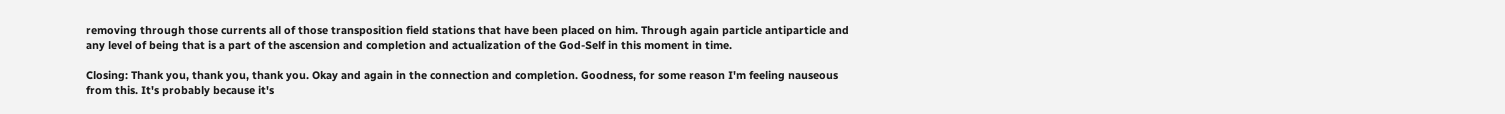removing through those currents all of those transposition field stations that have been placed on him. Through again particle antiparticle and any level of being that is a part of the ascension and completion and actualization of the God-Self in this moment in time.

Closing: Thank you, thank you, thank you. Okay and again in the connection and completion. Goodness, for some reason I'm feeling nauseous from this. It's probably because it's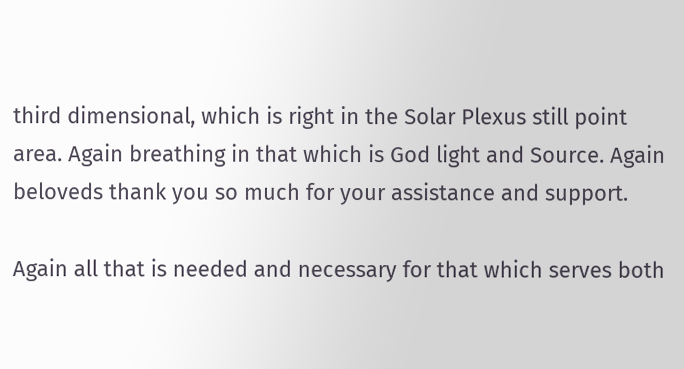third dimensional, which is right in the Solar Plexus still point area. Again breathing in that which is God light and Source. Again beloveds thank you so much for your assistance and support.

Again all that is needed and necessary for that which serves both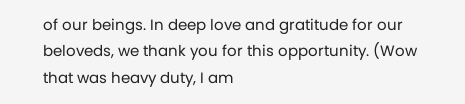of our beings. In deep love and gratitude for our beloveds, we thank you for this opportunity. (Wow that was heavy duty, I am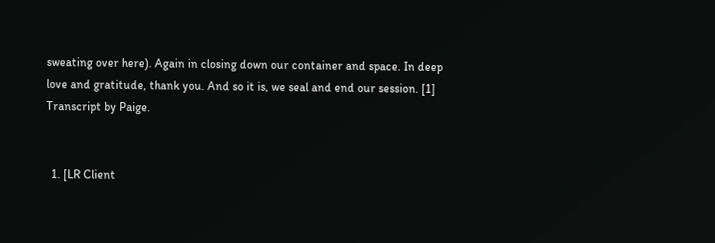sweating over here). Again in closing down our container and space. In deep love and gratitude, thank you. And so it is, we seal and end our session. [1] Transcript by Paige.


  1. [LR Client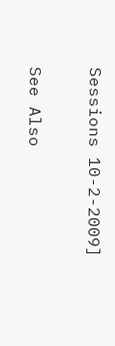Sessions 10-2-2009]

See Also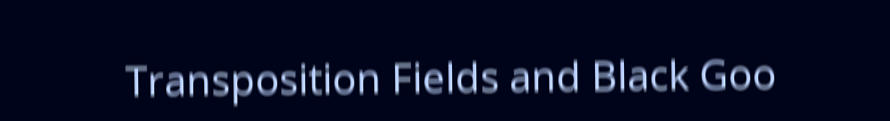Transposition Fields and Black Goo